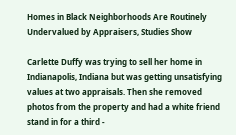Homes in Black Neighborhoods Are Routinely Undervalued by Appraisers, Studies Show

Carlette Duffy was trying to sell her home in Indianapolis, Indiana but was getting unsatisfying values at two appraisals. Then she removed photos from the property and had a white friend stand in for a third -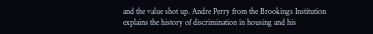and the value shot up. Andre Perry from the Brookings Institution explains the history of discrimination in housing and his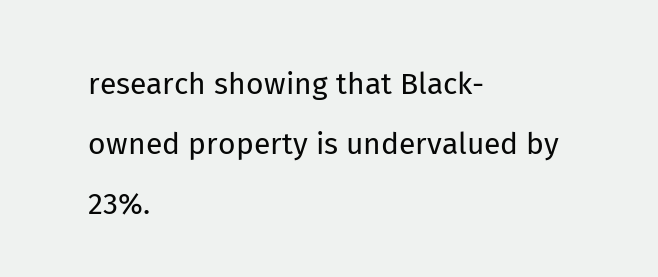research showing that Black-owned property is undervalued by 23%.